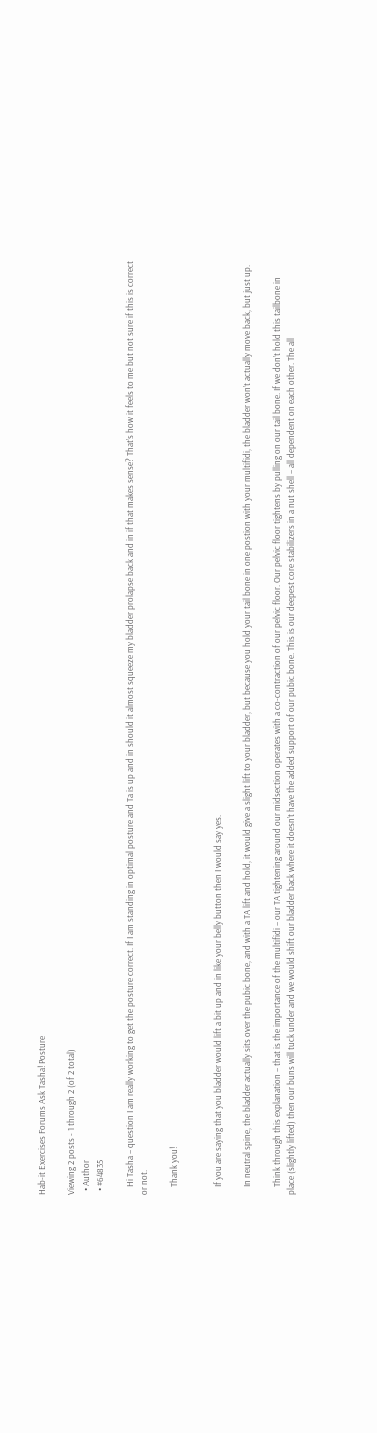Hab-it Exercises Forums Ask Tasha! Posture

Viewing 2 posts - 1 through 2 (of 2 total)
  • Author
  • #64835

    Hi Tasha – question I am really working to get the posture correct. If I am standing in optimal posture and Ta is up and in should it almost squeeze my bladder prolapse back and in if that makes sense? That’s how it feels to me but not sure if this is correct or not.

    Thank you!


    If you are saying that you bladder would lift a bit up and in like your belly button then I would say yes.

    In neutral spine, the bladder actually sits over the pubic bone, and with a TA lift and hold, it would give a slight lift to your bladder, but because you hold your tail bone in one postion with your multifidi, the bladder won’t actually move back, but just up.

    Think through this explanation – that is the importance of the multifidi – our TA tightening around our midsection operates with a co-contraction of our pelvic floor. Our pelvic floor tightens by pulling on our tail bone. If we don’t hold this tailbone in place (slightly lifted) then our buns will tuck under and we would shift our bladder back where it doesn’t have the added support of our pubic bone. This is our deepest core stabilizers in a nut shell – all dependent on each other. The all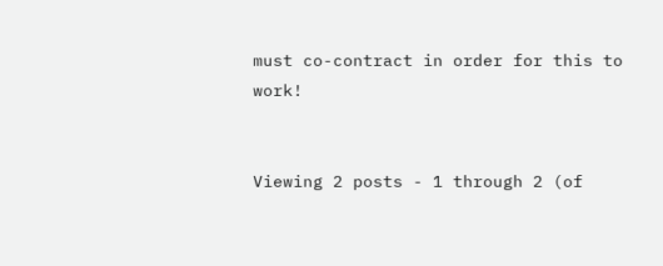must co-contract in order for this to work!


Viewing 2 posts - 1 through 2 (of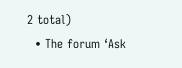2 total)
  • The forum ‘Ask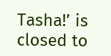Tasha!’ is closed to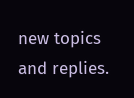new topics and replies.